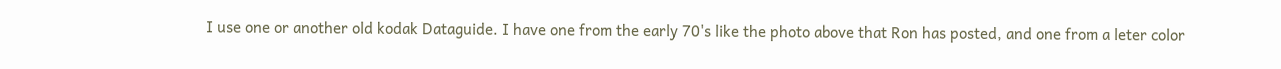I use one or another old kodak Dataguide. I have one from the early 70's like the photo above that Ron has posted, and one from a leter color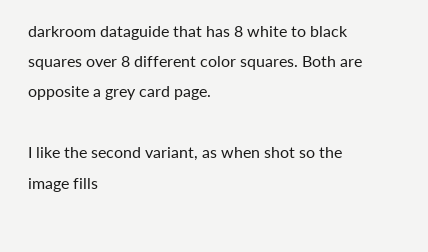darkroom dataguide that has 8 white to black squares over 8 different color squares. Both are opposite a grey card page.

I like the second variant, as when shot so the image fills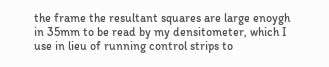the frame the resultant squares are large enoygh in 35mm to be read by my densitometer, which I use in lieu of running control strips to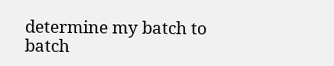determine my batch to batch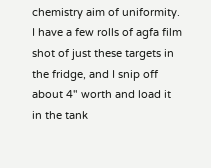chemistry aim of uniformity. I have a few rolls of agfa film shot of just these targets in the fridge, and I snip off about 4" worth and load it in the tank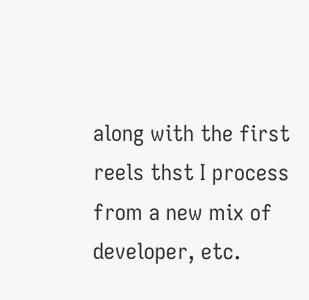along with the first reels thst I process from a new mix of developer, etc.